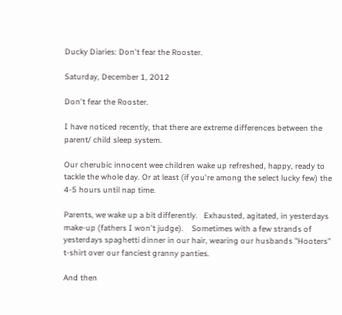Ducky Diaries: Don't fear the Rooster.

Saturday, December 1, 2012

Don't fear the Rooster.

I have noticed recently, that there are extreme differences between the parent/ child sleep system.

Our cherubic innocent wee children wake up refreshed, happy, ready to tackle the whole day. Or at least (if you're among the select lucky few) the 4-5 hours until nap time.

Parents, we wake up a bit differently.   Exhausted, agitated, in yesterdays make-up (fathers I won't judge).    Sometimes with a few strands of yesterdays spaghetti dinner in our hair, wearing our husbands "Hooters" t-shirt over our fanciest granny panties.

And then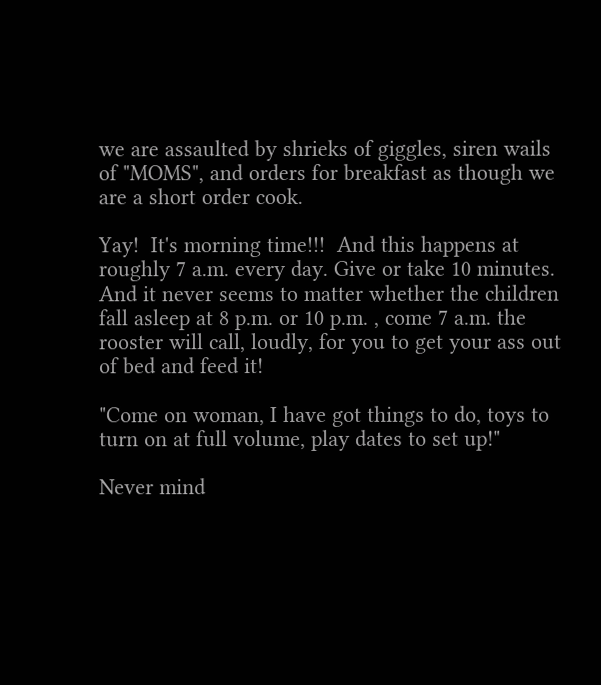we are assaulted by shrieks of giggles, siren wails of "MOMS", and orders for breakfast as though we are a short order cook.

Yay!  It's morning time!!!  And this happens at roughly 7 a.m. every day. Give or take 10 minutes.  And it never seems to matter whether the children fall asleep at 8 p.m. or 10 p.m. , come 7 a.m. the rooster will call, loudly, for you to get your ass out of bed and feed it!

"Come on woman, I have got things to do, toys to turn on at full volume, play dates to set up!"

Never mind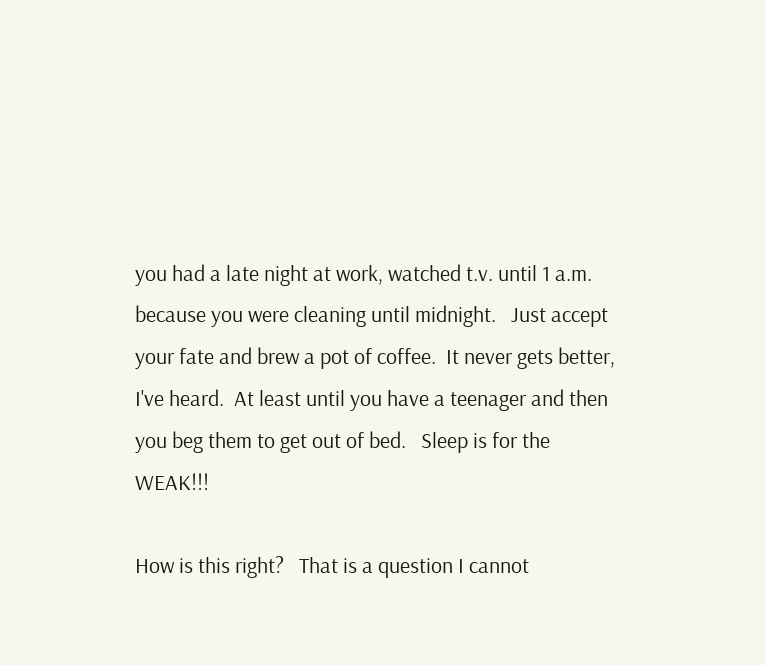you had a late night at work, watched t.v. until 1 a.m. because you were cleaning until midnight.   Just accept your fate and brew a pot of coffee.  It never gets better, I've heard.  At least until you have a teenager and then you beg them to get out of bed.   Sleep is for the WEAK!!!

How is this right?   That is a question I cannot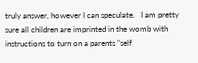truly answer, however I can speculate.   I am pretty sure all children are imprinted in the womb with instructions to turn on a parents "self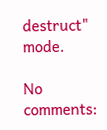destruct" mode.

No comments: